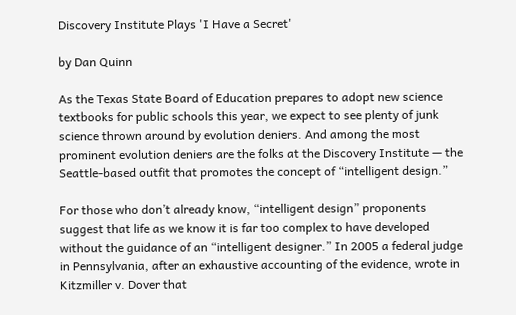Discovery Institute Plays 'I Have a Secret'

by Dan Quinn

As the Texas State Board of Education prepares to adopt new science textbooks for public schools this year, we expect to see plenty of junk science thrown around by evolution deniers. And among the most prominent evolution deniers are the folks at the Discovery Institute — the Seattle-based outfit that promotes the concept of “intelligent design.”

For those who don’t already know, “intelligent design” proponents suggest that life as we know it is far too complex to have developed without the guidance of an “intelligent designer.” In 2005 a federal judge in Pennsylvania, after an exhaustive accounting of the evidence, wrote in Kitzmiller v. Dover that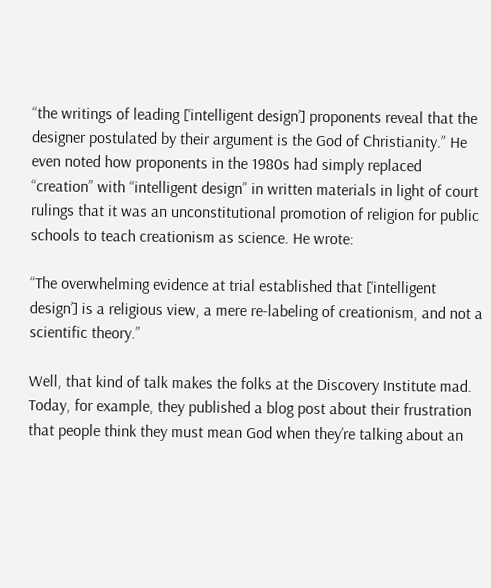“the writings of leading [‘intelligent design’] proponents reveal that the designer postulated by their argument is the God of Christianity.” He even noted how proponents in the 1980s had simply replaced “creation” with “intelligent design” in written materials in light of court rulings that it was an unconstitutional promotion of religion for public schools to teach creationism as science. He wrote:

“The overwhelming evidence at trial established that [‘intelligent design’] is a religious view, a mere re-labeling of creationism, and not a scientific theory.”

Well, that kind of talk makes the folks at the Discovery Institute mad. Today, for example, they published a blog post about their frustration that people think they must mean God when they’re talking about an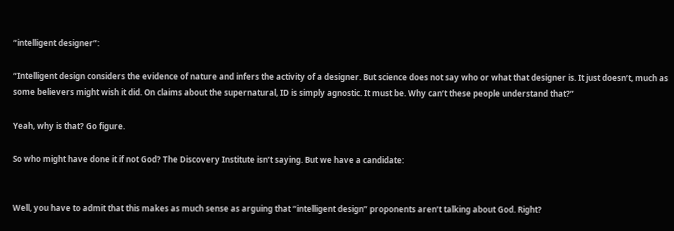“intelligent designer”:

“Intelligent design considers the evidence of nature and infers the activity of a designer. But science does not say who or what that designer is. It just doesn’t, much as some believers might wish it did. On claims about the supernatural, ID is simply agnostic. It must be. Why can’t these people understand that?”

Yeah, why is that? Go figure.

So who might have done it if not God? The Discovery Institute isn’t saying. But we have a candidate:


Well, you have to admit that this makes as much sense as arguing that “intelligent design” proponents aren’t talking about God. Right?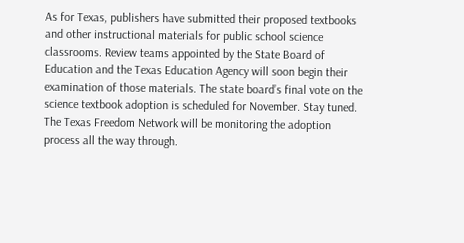As for Texas, publishers have submitted their proposed textbooks and other instructional materials for public school science classrooms. Review teams appointed by the State Board of Education and the Texas Education Agency will soon begin their examination of those materials. The state board’s final vote on the science textbook adoption is scheduled for November. Stay tuned. The Texas Freedom Network will be monitoring the adoption process all the way through.